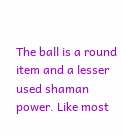The ball is a round item and a lesser used shaman power. Like most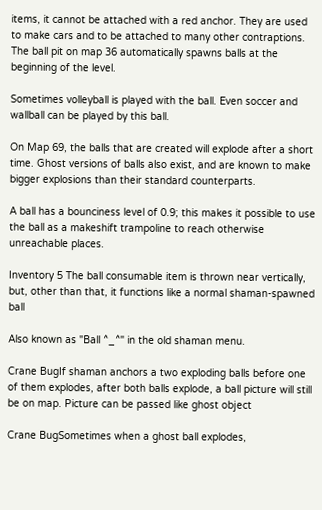items, it cannot be attached with a red anchor. They are used to make cars and to be attached to many other contraptions. The ball pit on map 36 automatically spawns balls at the beginning of the level.

Sometimes volleyball is played with the ball. Even soccer and wallball can be played by this ball.

On Map 69, the balls that are created will explode after a short time. Ghost versions of balls also exist, and are known to make bigger explosions than their standard counterparts.

A ball has a bounciness level of 0.9; this makes it possible to use the ball as a makeshift trampoline to reach otherwise unreachable places.

Inventory 5 The ball consumable item is thrown near vertically, but, other than that, it functions like a normal shaman-spawned ball

Also known as "Ball ^_^" in the old shaman menu.

Crane BugIf shaman anchors a two exploding balls before one of them explodes, after both balls explode, a ball picture will still be on map. Picture can be passed like ghost object

Crane BugSometimes when a ghost ball explodes,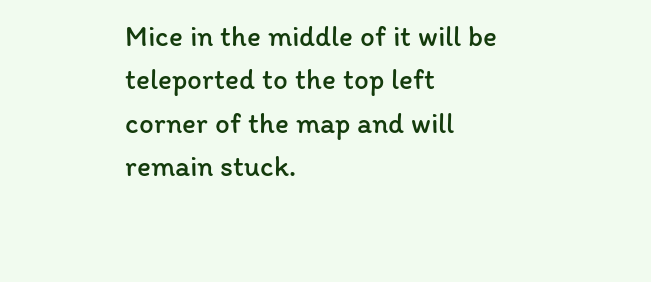Mice in the middle of it will be teleported to the top left corner of the map and will remain stuck.